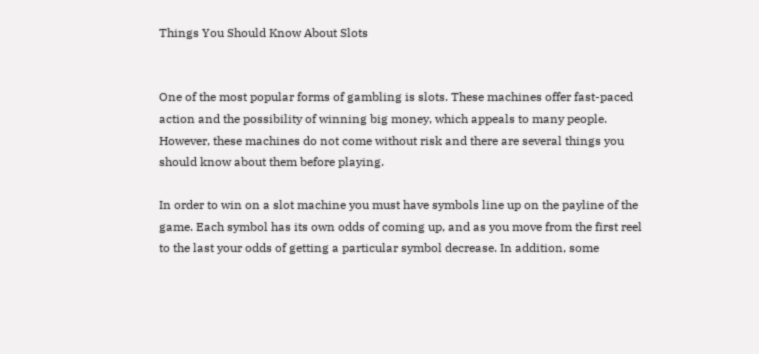Things You Should Know About Slots


One of the most popular forms of gambling is slots. These machines offer fast-paced action and the possibility of winning big money, which appeals to many people. However, these machines do not come without risk and there are several things you should know about them before playing.

In order to win on a slot machine you must have symbols line up on the payline of the game. Each symbol has its own odds of coming up, and as you move from the first reel to the last your odds of getting a particular symbol decrease. In addition, some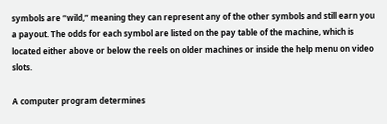symbols are “wild,” meaning they can represent any of the other symbols and still earn you a payout. The odds for each symbol are listed on the pay table of the machine, which is located either above or below the reels on older machines or inside the help menu on video slots.

A computer program determines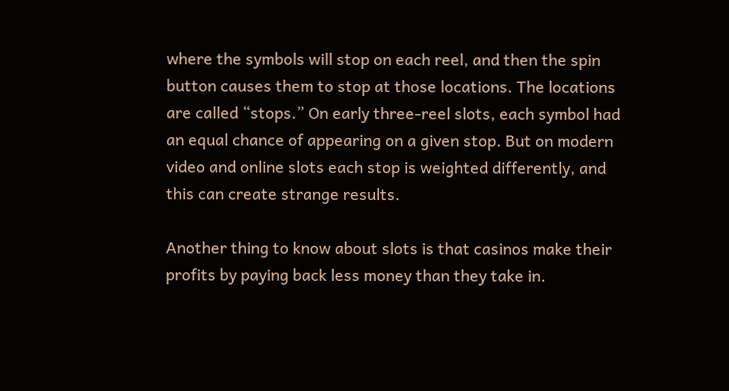where the symbols will stop on each reel, and then the spin button causes them to stop at those locations. The locations are called “stops.” On early three-reel slots, each symbol had an equal chance of appearing on a given stop. But on modern video and online slots each stop is weighted differently, and this can create strange results.

Another thing to know about slots is that casinos make their profits by paying back less money than they take in.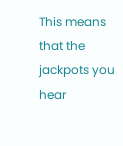This means that the jackpots you hear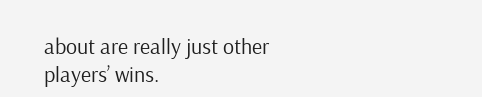about are really just other players’ wins.